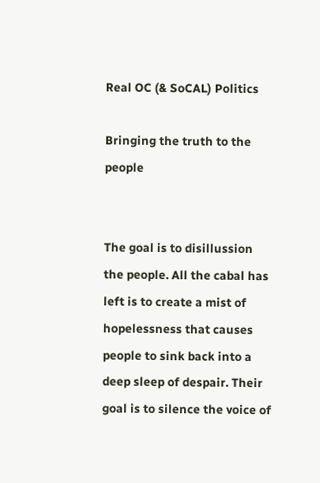Real OC (& SoCAL) Politics

Bringing the truth to the people


The goal is to disillussion the people. All the cabal has left is to create a mist of hopelessness that causes people to sink back into a deep sleep of despair. Their goal is to silence the voice of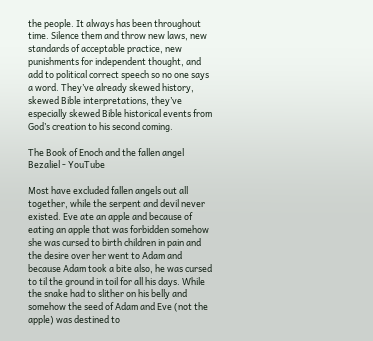the people. It always has been throughout time. Silence them and throw new laws, new standards of acceptable practice, new punishments for independent thought, and add to political correct speech so no one says a word. They’ve already skewed history, skewed Bible interpretations, they’ve especially skewed Bible historical events from God’s creation to his second coming.

The Book of Enoch and the fallen angel Bezaliel - YouTube

Most have excluded fallen angels out all together, while the serpent and devil never existed. Eve ate an apple and because of eating an apple that was forbidden somehow she was cursed to birth children in pain and the desire over her went to Adam and because Adam took a bite also, he was cursed to til the ground in toil for all his days. While the snake had to slither on his belly and somehow the seed of Adam and Eve (not the apple) was destined to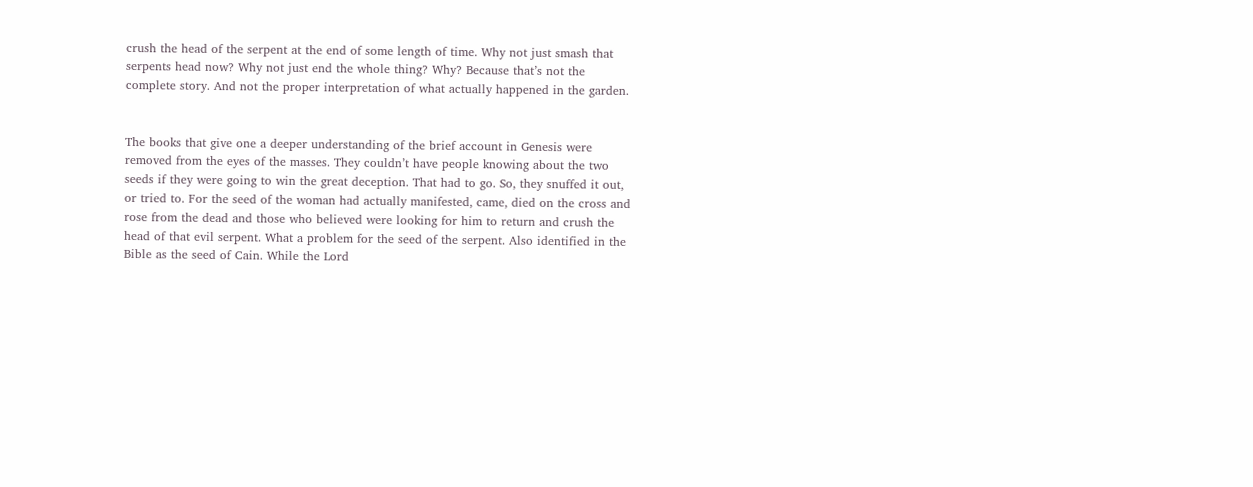crush the head of the serpent at the end of some length of time. Why not just smash that serpents head now? Why not just end the whole thing? Why? Because that’s not the complete story. And not the proper interpretation of what actually happened in the garden.


The books that give one a deeper understanding of the brief account in Genesis were removed from the eyes of the masses. They couldn’t have people knowing about the two seeds if they were going to win the great deception. That had to go. So, they snuffed it out, or tried to. For the seed of the woman had actually manifested, came, died on the cross and rose from the dead and those who believed were looking for him to return and crush the head of that evil serpent. What a problem for the seed of the serpent. Also identified in the Bible as the seed of Cain. While the Lord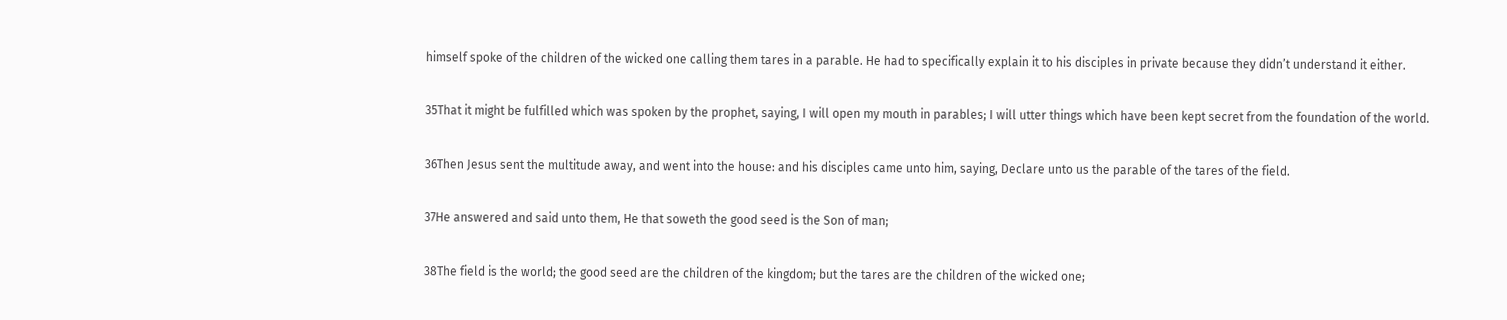himself spoke of the children of the wicked one calling them tares in a parable. He had to specifically explain it to his disciples in private because they didn’t understand it either.

35That it might be fulfilled which was spoken by the prophet, saying, I will open my mouth in parables; I will utter things which have been kept secret from the foundation of the world.

36Then Jesus sent the multitude away, and went into the house: and his disciples came unto him, saying, Declare unto us the parable of the tares of the field.

37He answered and said unto them, He that soweth the good seed is the Son of man;

38The field is the world; the good seed are the children of the kingdom; but the tares are the children of the wicked one;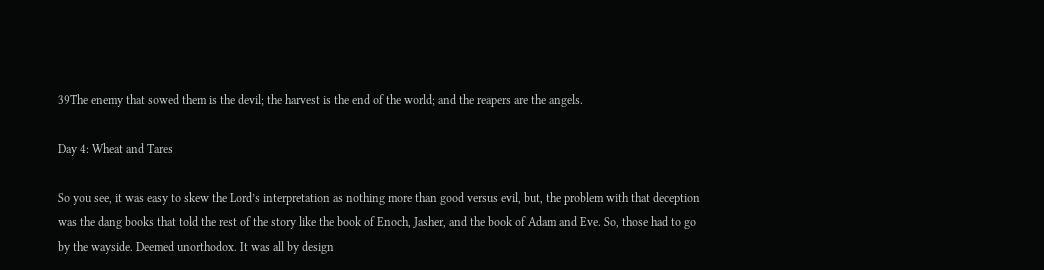39The enemy that sowed them is the devil; the harvest is the end of the world; and the reapers are the angels.

Day 4: Wheat and Tares

So you see, it was easy to skew the Lord’s interpretation as nothing more than good versus evil, but, the problem with that deception was the dang books that told the rest of the story like the book of Enoch, Jasher, and the book of Adam and Eve. So, those had to go by the wayside. Deemed unorthodox. It was all by design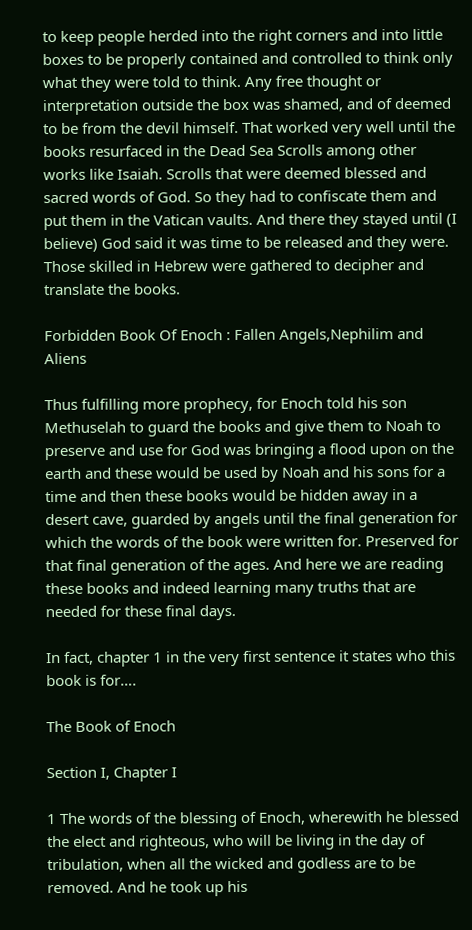to keep people herded into the right corners and into little boxes to be properly contained and controlled to think only what they were told to think. Any free thought or interpretation outside the box was shamed, and of deemed to be from the devil himself. That worked very well until the books resurfaced in the Dead Sea Scrolls among other works like Isaiah. Scrolls that were deemed blessed and sacred words of God. So they had to confiscate them and put them in the Vatican vaults. And there they stayed until (I believe) God said it was time to be released and they were. Those skilled in Hebrew were gathered to decipher and translate the books.

Forbidden Book Of Enoch : Fallen Angels,Nephilim and Aliens

Thus fulfilling more prophecy, for Enoch told his son Methuselah to guard the books and give them to Noah to preserve and use for God was bringing a flood upon on the earth and these would be used by Noah and his sons for a time and then these books would be hidden away in a desert cave, guarded by angels until the final generation for which the words of the book were written for. Preserved for that final generation of the ages. And here we are reading these books and indeed learning many truths that are needed for these final days.

In fact, chapter 1 in the very first sentence it states who this book is for….

The Book of Enoch

Section I, Chapter I

1 The words of the blessing of Enoch, wherewith he blessed the elect and righteous, who will be living in the day of tribulation, when all the wicked and godless are to be removed. And he took up his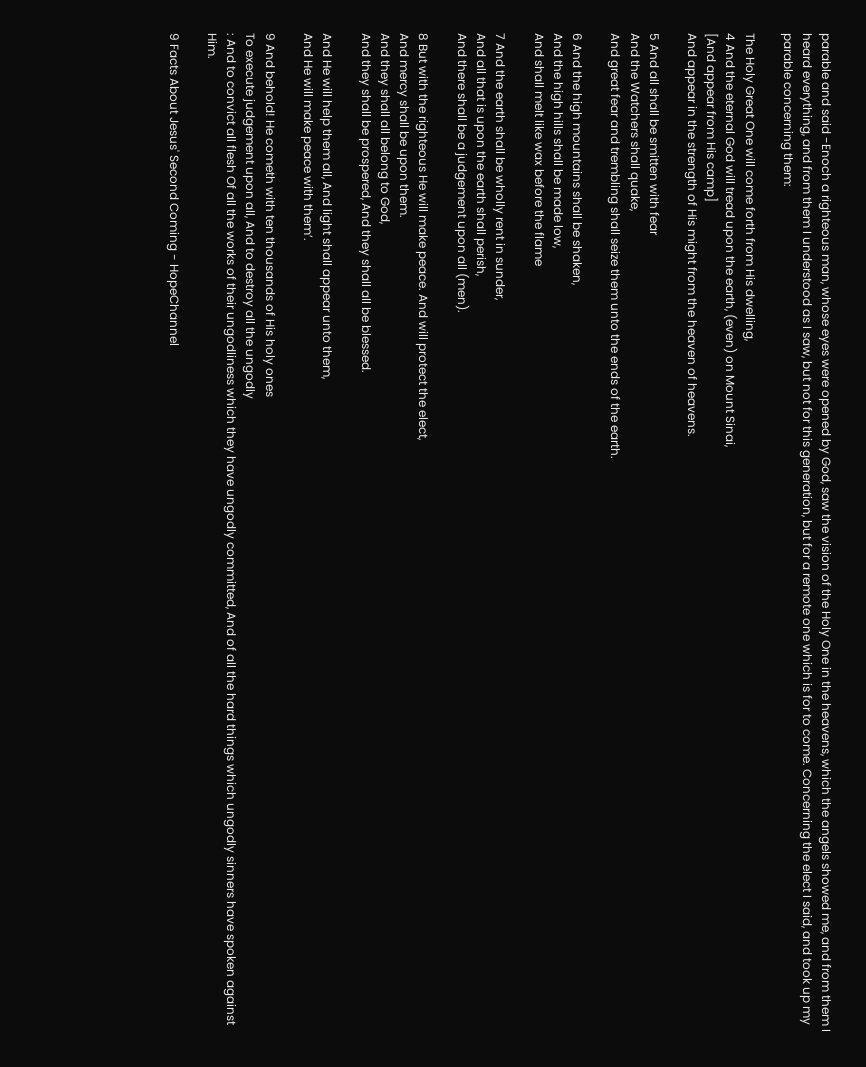parable and said -Enoch a righteous man, whose eyes were opened by God, saw the vision of the Holy One in the heavens, which the angels showed me, and from them I heard everything, and from them I understood as I saw, but not for this generation, but for a remote one which is for to come. Concerning the elect I said, and took up my parable concerning them:

The Holy Great One will come forth from His dwelling,
4 And the eternal God will tread upon the earth, (even) on Mount Sinai,
[And appear from His camp]
And appear in the strength of His might from the heaven of heavens.

5 And all shall be smitten with fear
And the Watchers shall quake,
And great fear and trembling shall seize them unto the ends of the earth.

6 And the high mountains shall be shaken,
And the high hills shall be made low,
And shall melt like wax before the flame

7 And the earth shall be wholly rent in sunder,
And all that is upon the earth shall perish,
And there shall be a judgement upon all (men).

8 But with the righteous He will make peace. And will protect the elect,
And mercy shall be upon them.
And they shall all belong to God,
And they shall be prospered, And they shall all be blessed.

And He will help them all, And light shall appear unto them,
And He will make peace with them’.

9 And behold! He cometh with ten thousands of His holy ones
To execute judgement upon all, And to destroy all the ungodly
: And to convict all flesh Of all the works of their ungodliness which they have ungodly committed, And of all the hard things which ungodly sinners have spoken against Him.

9 Facts About Jesus' Second Coming - HopeChannel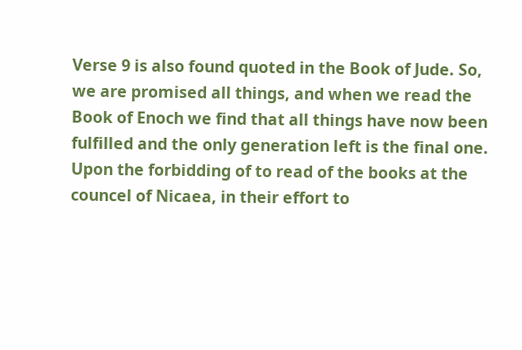Verse 9 is also found quoted in the Book of Jude. So, we are promised all things, and when we read the Book of Enoch we find that all things have now been fulfilled and the only generation left is the final one. Upon the forbidding of to read of the books at the councel of Nicaea, in their effort to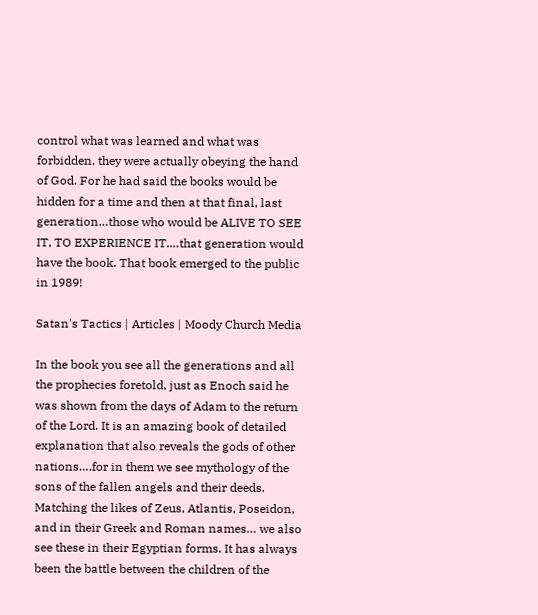control what was learned and what was forbidden, they were actually obeying the hand of God. For he had said the books would be hidden for a time and then at that final, last generation…those who would be ALIVE TO SEE IT, TO EXPERIENCE IT.…that generation would have the book. That book emerged to the public in 1989!

Satan's Tactics | Articles | Moody Church Media

In the book you see all the generations and all the prophecies foretold, just as Enoch said he was shown from the days of Adam to the return of the Lord. It is an amazing book of detailed explanation that also reveals the gods of other nations….for in them we see mythology of the sons of the fallen angels and their deeds. Matching the likes of Zeus, Atlantis, Poseidon, and in their Greek and Roman names… we also see these in their Egyptian forms. It has always been the battle between the children of the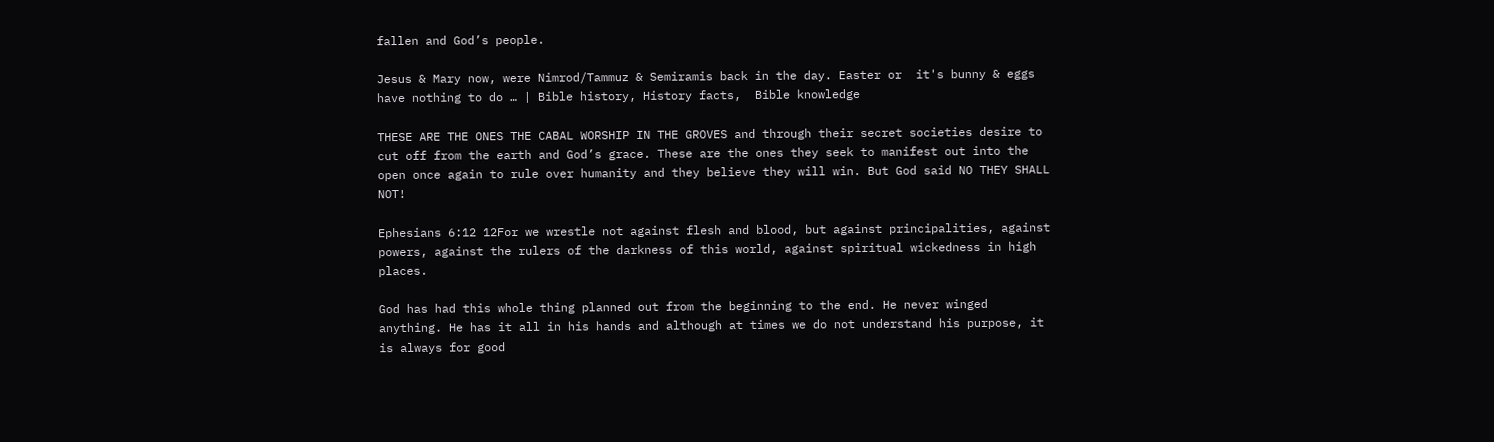fallen and God’s people.

Jesus & Mary now, were Nimrod/Tammuz & Semiramis back in the day. Easter or  it's bunny & eggs have nothing to do … | Bible history, History facts,  Bible knowledge

THESE ARE THE ONES THE CABAL WORSHIP IN THE GROVES and through their secret societies desire to cut off from the earth and God’s grace. These are the ones they seek to manifest out into the open once again to rule over humanity and they believe they will win. But God said NO THEY SHALL NOT!

Ephesians 6:12 12For we wrestle not against flesh and blood, but against principalities, against powers, against the rulers of the darkness of this world, against spiritual wickedness in high places.

God has had this whole thing planned out from the beginning to the end. He never winged anything. He has it all in his hands and although at times we do not understand his purpose, it is always for good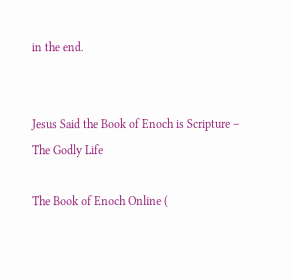in the end.


Jesus Said the Book of Enoch is Scripture – The Godly Life

The Book of Enoch Online (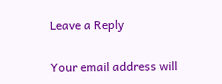Leave a Reply

Your email address will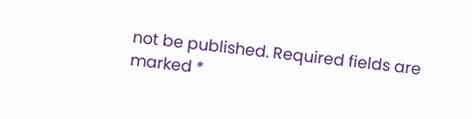not be published. Required fields are marked *